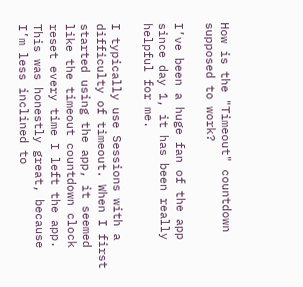How is the "Timeout" countdown supposed to work?

I’ve been a huge fan of the app since day 1, it has been really helpful for me.

I typically use Sessions with a difficulty of timeout. When I first started using the app, it seemed like the timeout countdown clock reset every time I left the app. This was honestly great, because I’m less inclined to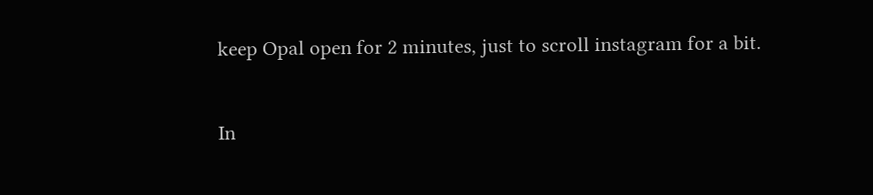keep Opal open for 2 minutes, just to scroll instagram for a bit.

In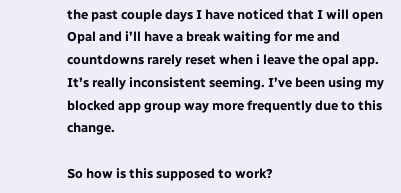the past couple days I have noticed that I will open Opal and i’ll have a break waiting for me and countdowns rarely reset when i leave the opal app. It’s really inconsistent seeming. I’ve been using my blocked app group way more frequently due to this change.

So how is this supposed to work?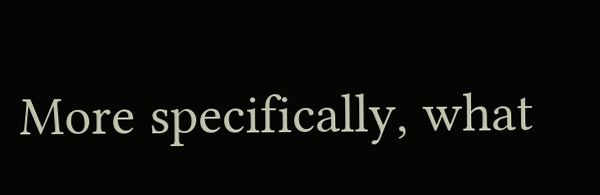More specifically, what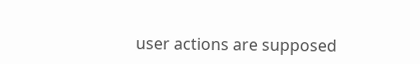user actions are supposed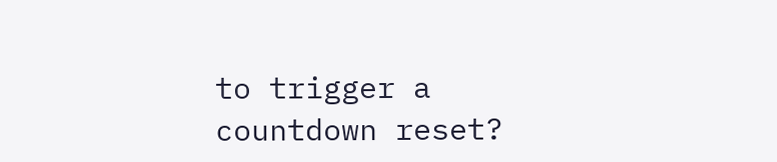to trigger a countdown reset?